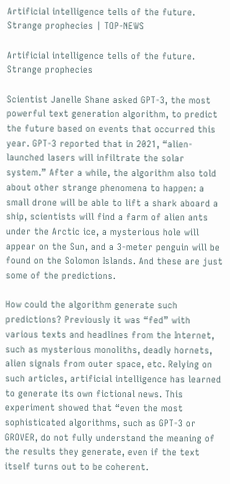Artificial intelligence tells of the future. Strange prophecies | TOP-NEWS

Artificial intelligence tells of the future. Strange prophecies

Scientist Janelle Shane asked GPT-3, the most powerful text generation algorithm, to predict the future based on events that occurred this year. GPT-3 reported that in 2021, “alien-launched lasers will infiltrate the solar system.” After a while, the algorithm also told about other strange phenomena to happen: a small drone will be able to lift a shark aboard a ship, scientists will find a farm of alien ants under the Arctic ice, a mysterious hole will appear on the Sun, and a 3-meter penguin will be found on the Solomon Islands. And these are just some of the predictions.

How could the algorithm generate such predictions? Previously it was “fed” with various texts and headlines from the Internet, such as mysterious monoliths, deadly hornets, alien signals from outer space, etc. Relying on such articles, artificial intelligence has learned to generate its own fictional news. This experiment showed that “even the most sophisticated algorithms, such as GPT-3 or GROVER, do not fully understand the meaning of the results they generate, even if the text itself turns out to be coherent.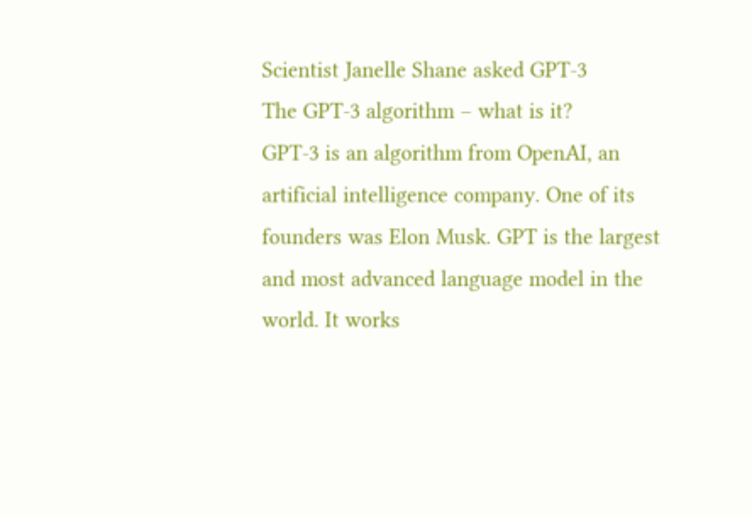Scientist Janelle Shane asked GPT-3
The GPT-3 algorithm – what is it?
GPT-3 is an algorithm from OpenAI, an artificial intelligence company. One of its founders was Elon Musk. GPT is the largest and most advanced language model in the world. It works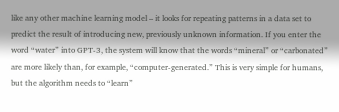like any other machine learning model – it looks for repeating patterns in a data set to predict the result of introducing new, previously unknown information. If you enter the word “water” into GPT-3, the system will know that the words “mineral” or “carbonated” are more likely than, for example, “computer-generated.” This is very simple for humans, but the algorithm needs to “learn”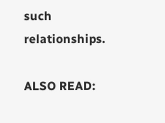such relationships.

ALSO READ: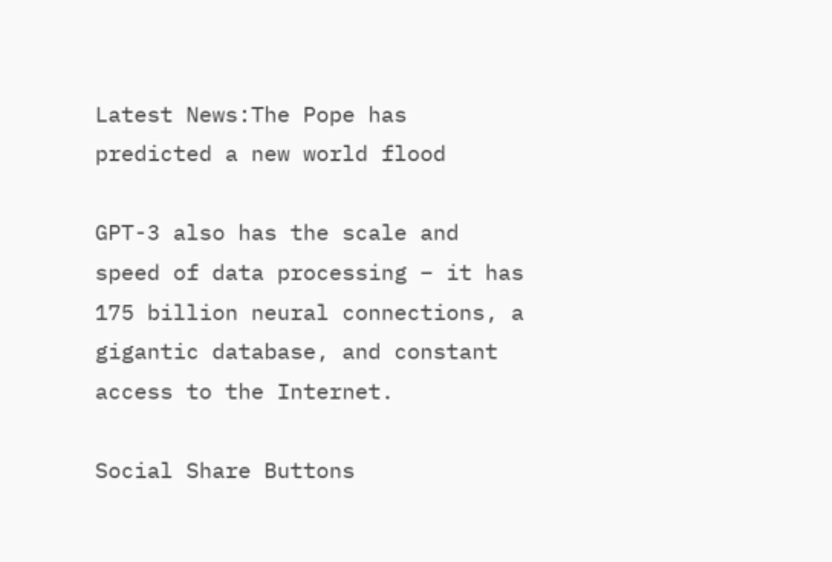Latest News:The Pope has predicted a new world flood

GPT-3 also has the scale and speed of data processing – it has 175 billion neural connections, a gigantic database, and constant access to the Internet.

Social Share Buttons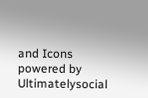and Icons powered by Ultimatelysocial